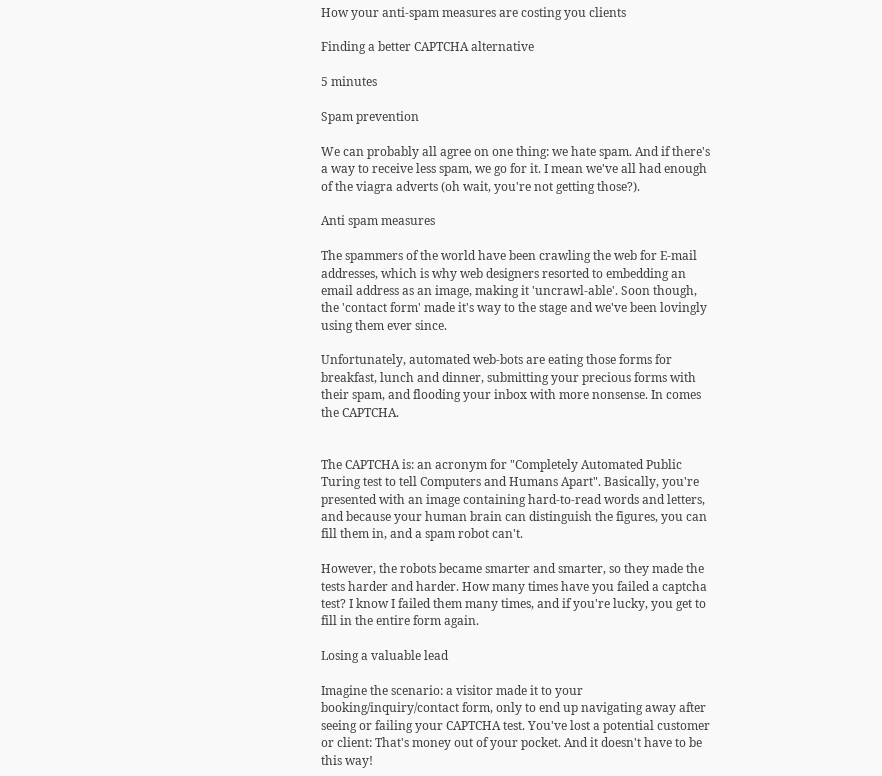How your anti-spam measures are costing you clients

Finding a better CAPTCHA alternative

5 minutes

Spam prevention

We can probably all agree on one thing: we hate spam. And if there's a way to receive less spam, we go for it. I mean we've all had enough of the viagra adverts (oh wait, you're not getting those?).

Anti spam measures

The spammers of the world have been crawling the web for E-mail addresses, which is why web designers resorted to embedding an email address as an image, making it 'uncrawl-able'. Soon though, the 'contact form' made it's way to the stage and we've been lovingly using them ever since.

Unfortunately, automated web-bots are eating those forms for breakfast, lunch and dinner, submitting your precious forms with their spam, and flooding your inbox with more nonsense. In comes the CAPTCHA.


The CAPTCHA is: an acronym for "Completely Automated Public Turing test to tell Computers and Humans Apart". Basically, you're presented with an image containing hard-to-read words and letters, and because your human brain can distinguish the figures, you can fill them in, and a spam robot can't.

However, the robots became smarter and smarter, so they made the tests harder and harder. How many times have you failed a captcha test? I know I failed them many times, and if you're lucky, you get to fill in the entire form again.

Losing a valuable lead

Imagine the scenario: a visitor made it to your booking/inquiry/contact form, only to end up navigating away after seeing or failing your CAPTCHA test. You've lost a potential customer or client: That's money out of your pocket. And it doesn't have to be this way!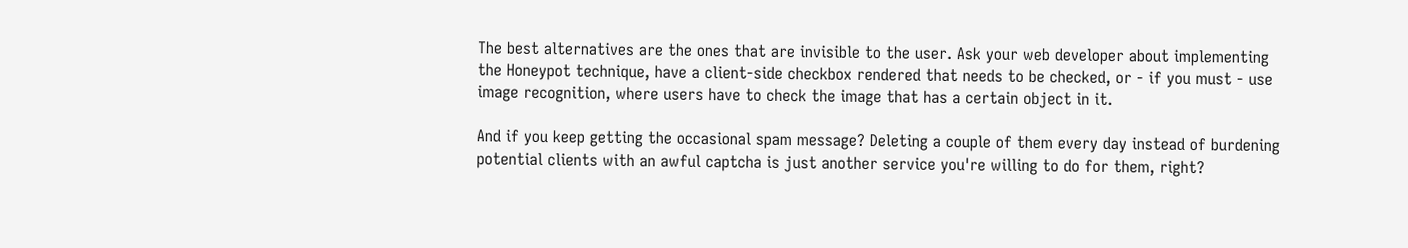The best alternatives are the ones that are invisible to the user. Ask your web developer about implementing the Honeypot technique, have a client-side checkbox rendered that needs to be checked, or - if you must - use image recognition, where users have to check the image that has a certain object in it.

And if you keep getting the occasional spam message? Deleting a couple of them every day instead of burdening potential clients with an awful captcha is just another service you're willing to do for them, right?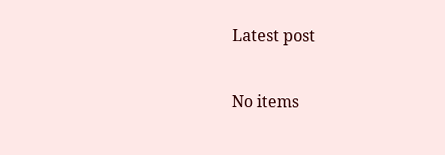Latest post

No items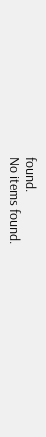found.
No items found.